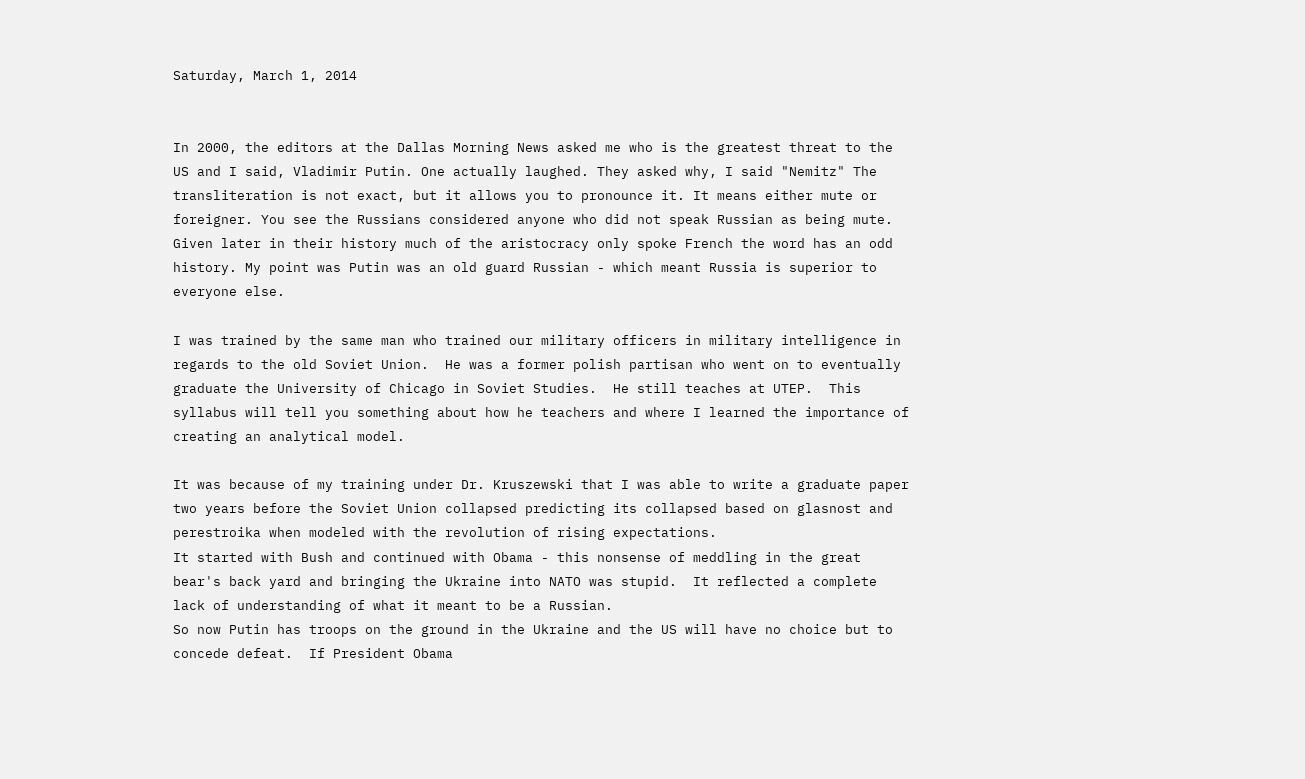Saturday, March 1, 2014


In 2000, the editors at the Dallas Morning News asked me who is the greatest threat to the US and I said, Vladimir Putin. One actually laughed. They asked why, I said "Nemitz" The transliteration is not exact, but it allows you to pronounce it. It means either mute or foreigner. You see the Russians considered anyone who did not speak Russian as being mute. Given later in their history much of the aristocracy only spoke French the word has an odd history. My point was Putin was an old guard Russian - which meant Russia is superior to everyone else.

I was trained by the same man who trained our military officers in military intelligence in regards to the old Soviet Union.  He was a former polish partisan who went on to eventually graduate the University of Chicago in Soviet Studies.  He still teaches at UTEP.  This syllabus will tell you something about how he teachers and where I learned the importance of creating an analytical model.

It was because of my training under Dr. Kruszewski that I was able to write a graduate paper two years before the Soviet Union collapsed predicting its collapsed based on glasnost and perestroika when modeled with the revolution of rising expectations.
It started with Bush and continued with Obama - this nonsense of meddling in the great bear's back yard and bringing the Ukraine into NATO was stupid.  It reflected a complete lack of understanding of what it meant to be a Russian.
So now Putin has troops on the ground in the Ukraine and the US will have no choice but to concede defeat.  If President Obama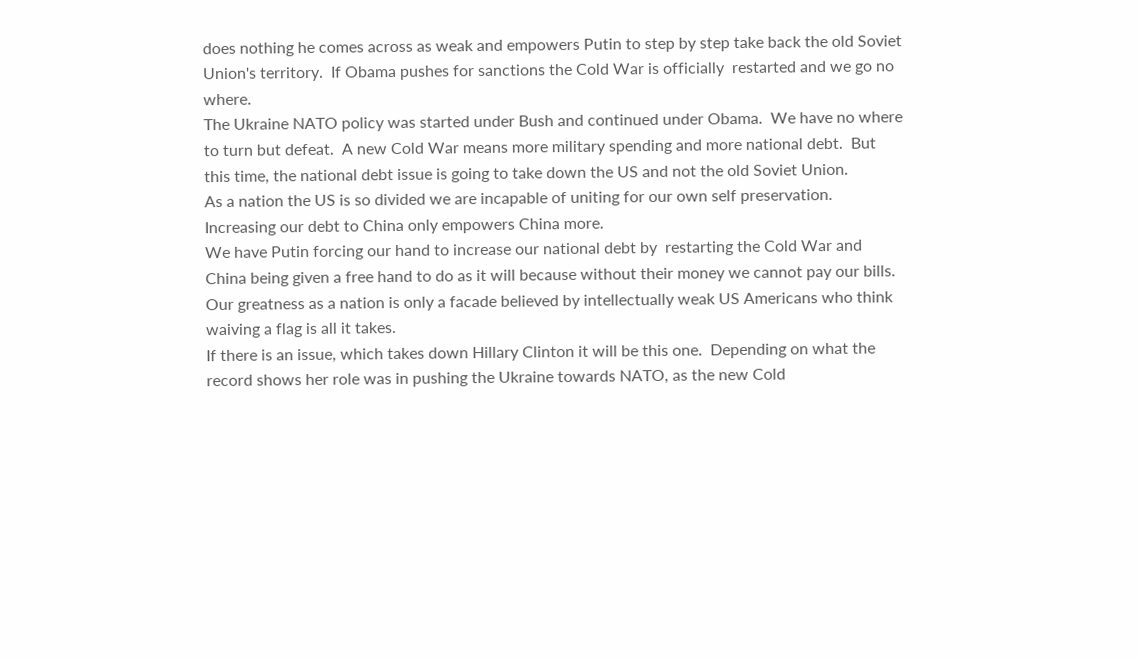does nothing he comes across as weak and empowers Putin to step by step take back the old Soviet Union's territory.  If Obama pushes for sanctions the Cold War is officially  restarted and we go no where.
The Ukraine NATO policy was started under Bush and continued under Obama.  We have no where to turn but defeat.  A new Cold War means more military spending and more national debt.  But this time, the national debt issue is going to take down the US and not the old Soviet Union.
As a nation the US is so divided we are incapable of uniting for our own self preservation.  Increasing our debt to China only empowers China more.
We have Putin forcing our hand to increase our national debt by  restarting the Cold War and China being given a free hand to do as it will because without their money we cannot pay our bills.
Our greatness as a nation is only a facade believed by intellectually weak US Americans who think waiving a flag is all it takes.
If there is an issue, which takes down Hillary Clinton it will be this one.  Depending on what the record shows her role was in pushing the Ukraine towards NATO, as the new Cold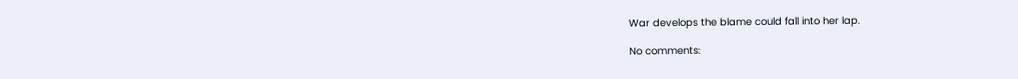War develops the blame could fall into her lap.

No comments: